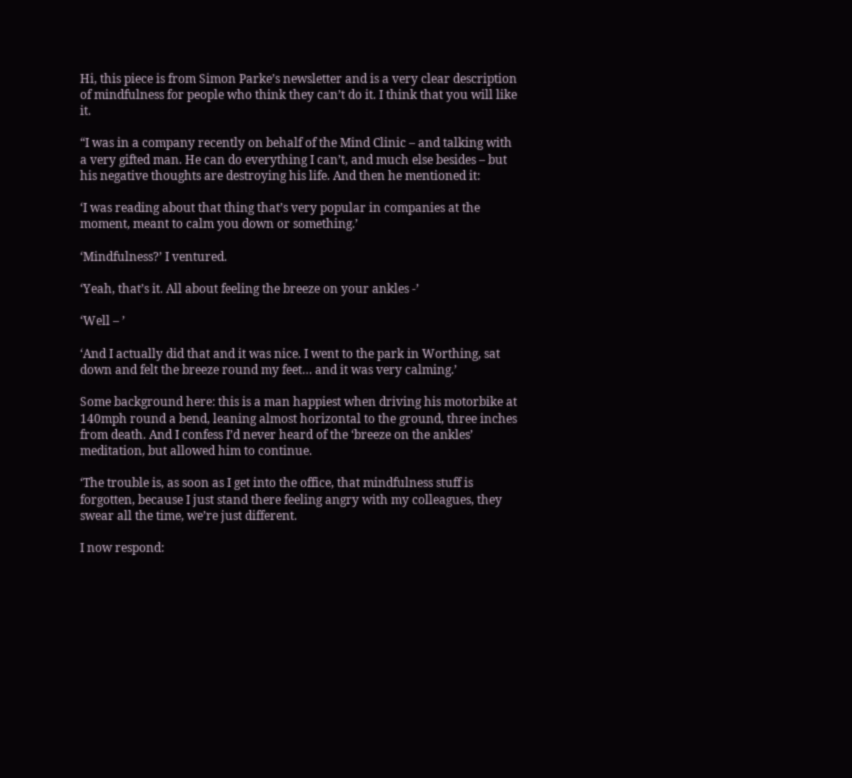Hi, this piece is from Simon Parke’s newsletter and is a very clear description of mindfulness for people who think they can’t do it. I think that you will like it.

“I was in a company recently on behalf of the Mind Clinic – and talking with a very gifted man. He can do everything I can’t, and much else besides – but his negative thoughts are destroying his life. And then he mentioned it:

‘I was reading about that thing that’s very popular in companies at the moment, meant to calm you down or something.’

‘Mindfulness?’ I ventured.

‘Yeah, that’s it. All about feeling the breeze on your ankles -’

‘Well – ’

‘And I actually did that and it was nice. I went to the park in Worthing, sat down and felt the breeze round my feet… and it was very calming.’

Some background here: this is a man happiest when driving his motorbike at 140mph round a bend, leaning almost horizontal to the ground, three inches from death. And I confess I’d never heard of the ‘breeze on the ankles’ meditation, but allowed him to continue.

‘The trouble is, as soon as I get into the office, that mindfulness stuff is forgotten, because I just stand there feeling angry with my colleagues, they swear all the time, we’re just different.

I now respond: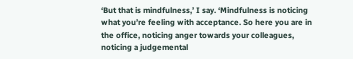‘But that is mindfulness,’ I say. ‘Mindfulness is noticing what you’re feeling with acceptance. So here you are in the office, noticing anger towards your colleagues, noticing a judgemental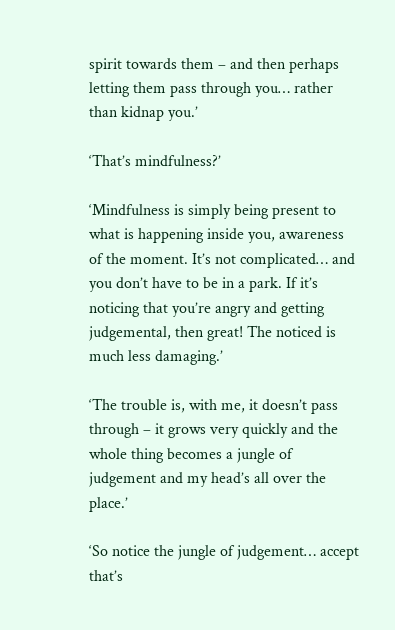spirit towards them – and then perhaps letting them pass through you… rather than kidnap you.’

‘That’s mindfulness?’

‘Mindfulness is simply being present to what is happening inside you, awareness of the moment. It’s not complicated… and you don’t have to be in a park. If it’s noticing that you’re angry and getting judgemental, then great! The noticed is much less damaging.’

‘The trouble is, with me, it doesn’t pass through – it grows very quickly and the whole thing becomes a jungle of judgement and my head’s all over the place.’

‘So notice the jungle of judgement… accept that’s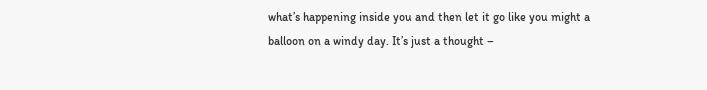what’s happening inside you and then let it go like you might a balloon on a windy day. It’s just a thought –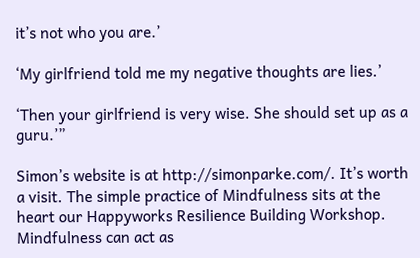it’s not who you are.’

‘My girlfriend told me my negative thoughts are lies.’

‘Then your girlfriend is very wise. She should set up as a guru.’”

Simon’s website is at http://simonparke.com/. It’s worth a visit. The simple practice of Mindfulness sits at the heart our Happyworks Resilience Building Workshop. Mindfulness can act as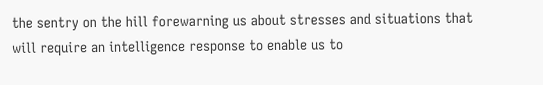the sentry on the hill forewarning us about stresses and situations that will require an intelligence response to enable us to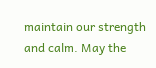maintain our strength and calm. May the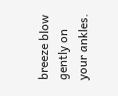breeze blow gently on your ankles.